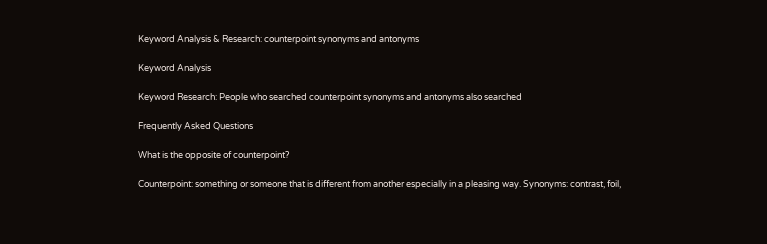Keyword Analysis & Research: counterpoint synonyms and antonyms

Keyword Analysis

Keyword Research: People who searched counterpoint synonyms and antonyms also searched

Frequently Asked Questions

What is the opposite of counterpoint?

Counterpoint: something or someone that is different from another especially in a pleasing way. Synonyms: contrast, foil,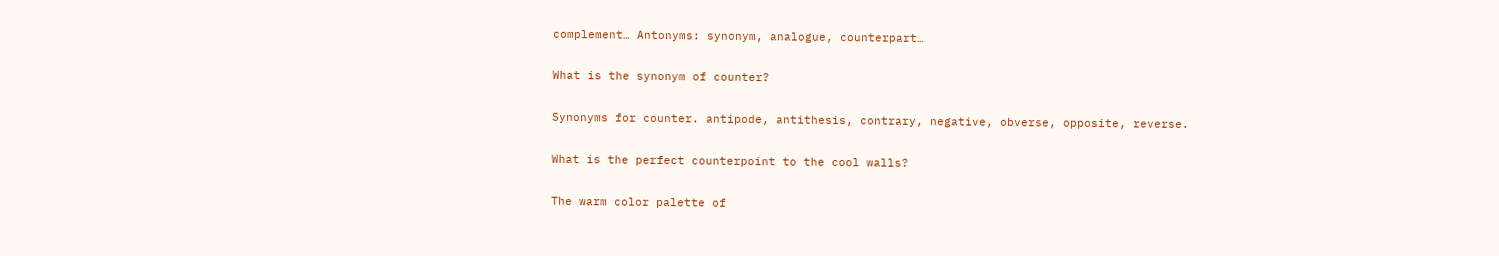complement… Antonyms: synonym, analogue, counterpart…

What is the synonym of counter?

Synonyms for counter. antipode, antithesis, contrary, negative, obverse, opposite, reverse.

What is the perfect counterpoint to the cool walls?

The warm color palette of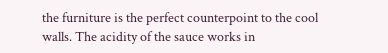the furniture is the perfect counterpoint to the cool walls. The acidity of the sauce works in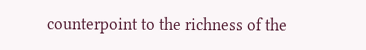counterpoint to the richness of the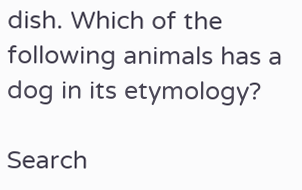dish. Which of the following animals has a dog in its etymology?

Search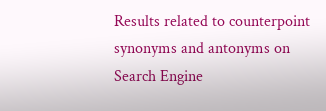Results related to counterpoint synonyms and antonyms on Search Engine